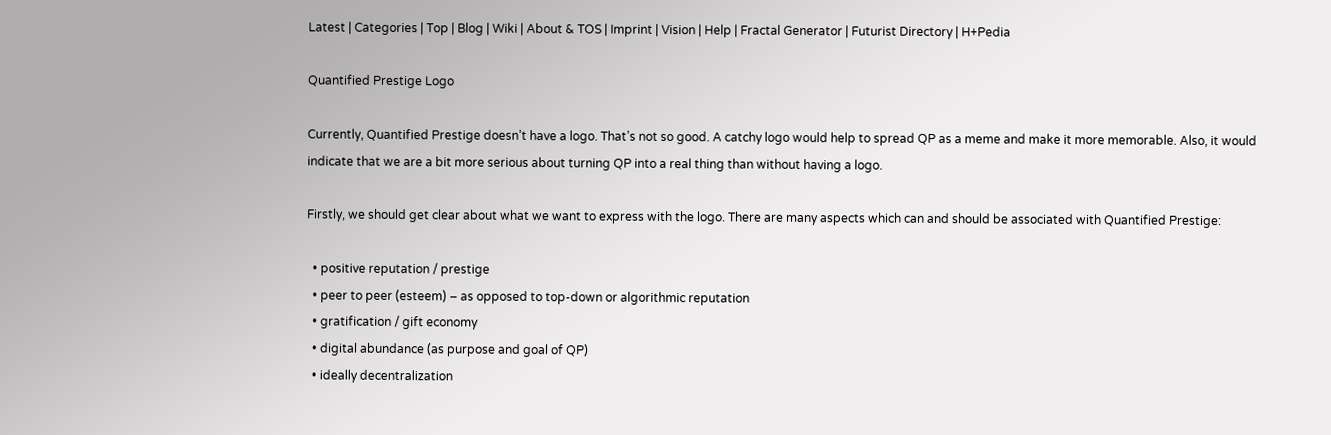Latest | Categories | Top | Blog | Wiki | About & TOS | Imprint | Vision | Help | Fractal Generator | Futurist Directory | H+Pedia

Quantified Prestige Logo

Currently, Quantified Prestige doesn’t have a logo. That’s not so good. A catchy logo would help to spread QP as a meme and make it more memorable. Also, it would indicate that we are a bit more serious about turning QP into a real thing than without having a logo.

Firstly, we should get clear about what we want to express with the logo. There are many aspects which can and should be associated with Quantified Prestige:

  • positive reputation / prestige
  • peer to peer (esteem) – as opposed to top-down or algorithmic reputation
  • gratification / gift economy
  • digital abundance (as purpose and goal of QP)
  • ideally decentralization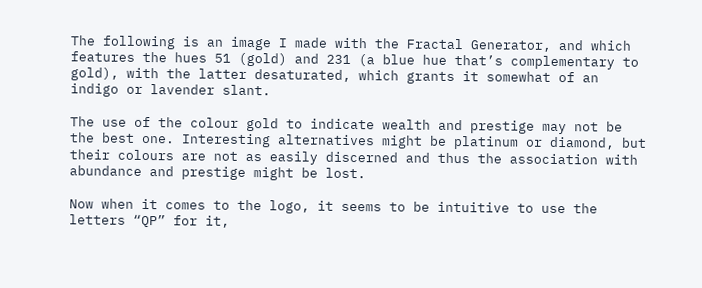The following is an image I made with the Fractal Generator, and which features the hues 51 (gold) and 231 (a blue hue that’s complementary to gold), with the latter desaturated, which grants it somewhat of an indigo or lavender slant.

The use of the colour gold to indicate wealth and prestige may not be the best one. Interesting alternatives might be platinum or diamond, but their colours are not as easily discerned and thus the association with abundance and prestige might be lost.

Now when it comes to the logo, it seems to be intuitive to use the letters “QP” for it,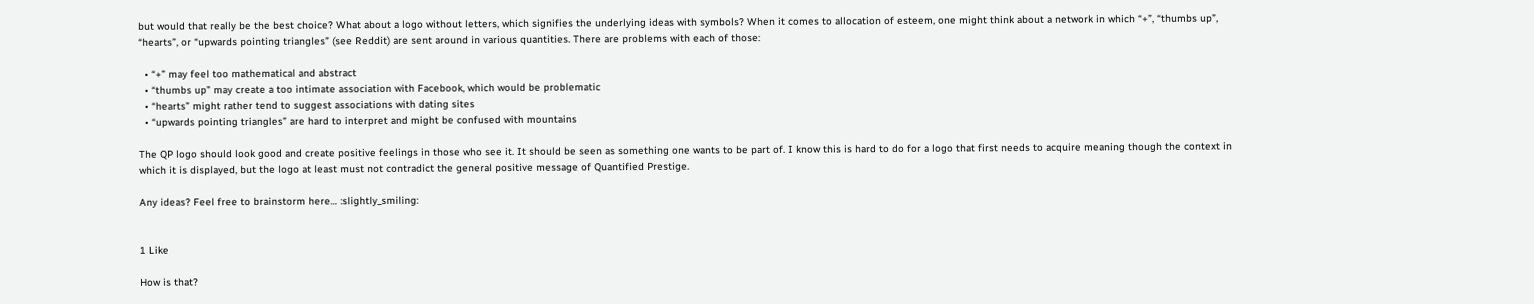but would that really be the best choice? What about a logo without letters, which signifies the underlying ideas with symbols? When it comes to allocation of esteem, one might think about a network in which “+”, “thumbs up”, “hearts”, or “upwards pointing triangles” (see Reddit) are sent around in various quantities. There are problems with each of those:

  • “+” may feel too mathematical and abstract
  • “thumbs up” may create a too intimate association with Facebook, which would be problematic
  • “hearts” might rather tend to suggest associations with dating sites
  • “upwards pointing triangles” are hard to interpret and might be confused with mountains

The QP logo should look good and create positive feelings in those who see it. It should be seen as something one wants to be part of. I know this is hard to do for a logo that first needs to acquire meaning though the context in which it is displayed, but the logo at least must not contradict the general positive message of Quantified Prestige.

Any ideas? Feel free to brainstorm here… :slightly_smiling:


1 Like

How is that?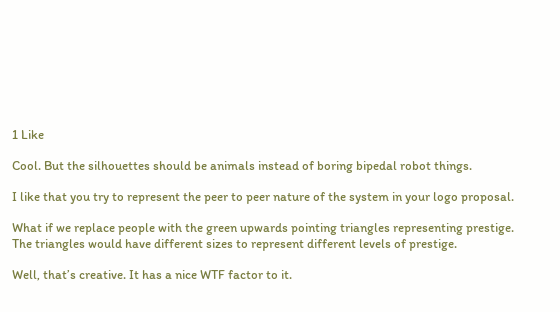1 Like

Cool. But the silhouettes should be animals instead of boring bipedal robot things.

I like that you try to represent the peer to peer nature of the system in your logo proposal.

What if we replace people with the green upwards pointing triangles representing prestige. The triangles would have different sizes to represent different levels of prestige.

Well, that’s creative. It has a nice WTF factor to it.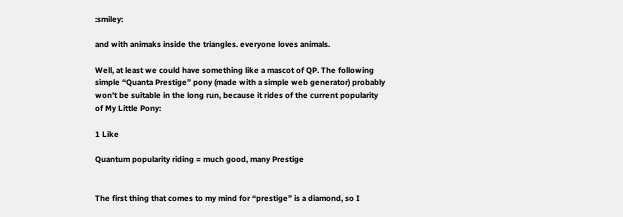:smiley:

and with animaks inside the triangles. everyone loves animals.

Well, at least we could have something like a mascot of QP. The following simple “Quanta Prestige” pony (made with a simple web generator) probably won’t be suitable in the long run, because it rides of the current popularity of My Little Pony:

1 Like

Quantum popularity riding = much good, many Prestige


The first thing that comes to my mind for “prestige” is a diamond, so I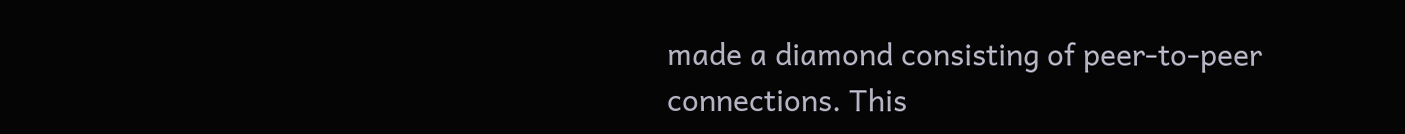made a diamond consisting of peer-to-peer connections. This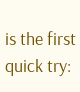is the first quick try: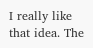I really like that idea. The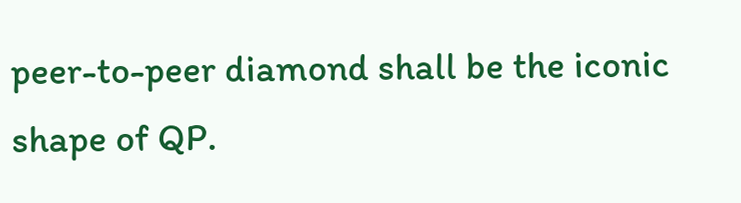peer-to-peer diamond shall be the iconic shape of QP.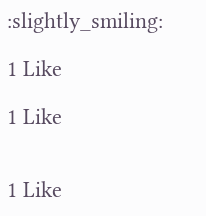:slightly_smiling:

1 Like

1 Like


1 Like